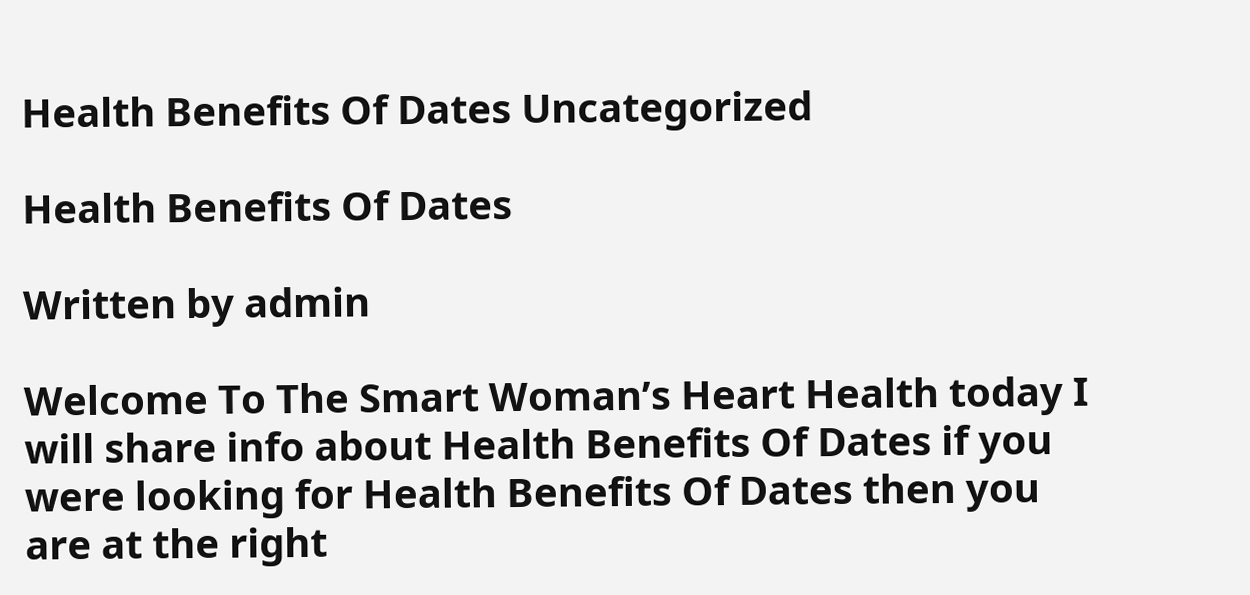Health Benefits Of Dates Uncategorized

Health Benefits Of Dates

Written by admin

Welcome To The Smart Woman’s Heart Health today I will share info about Health Benefits Of Dates if you were looking for Health Benefits Of Dates then you are at the right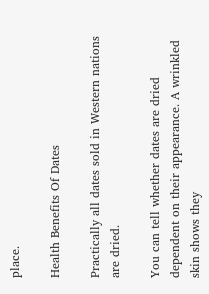place.

Health Benefits Of Dates

Practically all dates sold in Western nations are dried.

You can tell whether dates are dried dependent on their appearance. A wrinkled skin shows they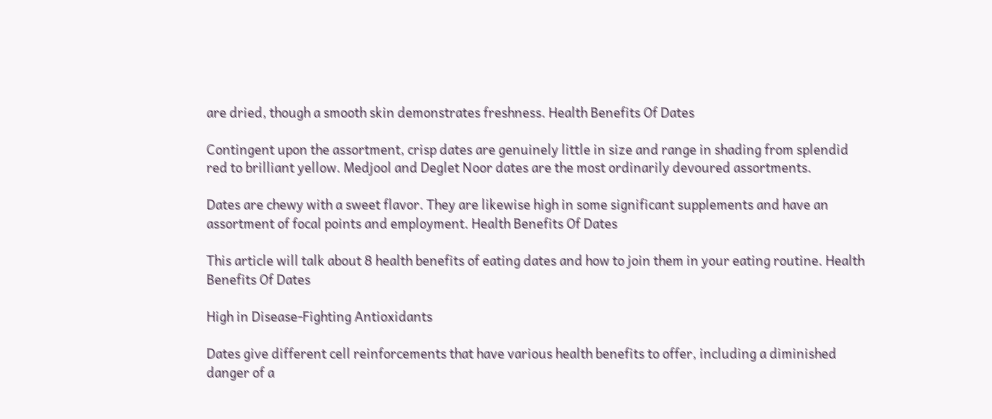are dried, though a smooth skin demonstrates freshness. Health Benefits Of Dates

Contingent upon the assortment, crisp dates are genuinely little in size and range in shading from splendid red to brilliant yellow. Medjool and Deglet Noor dates are the most ordinarily devoured assortments.

Dates are chewy with a sweet flavor. They are likewise high in some significant supplements and have an assortment of focal points and employment. Health Benefits Of Dates

This article will talk about 8 health benefits of eating dates and how to join them in your eating routine. Health Benefits Of Dates

High in Disease-Fighting Antioxidants

Dates give different cell reinforcements that have various health benefits to offer, including a diminished danger of a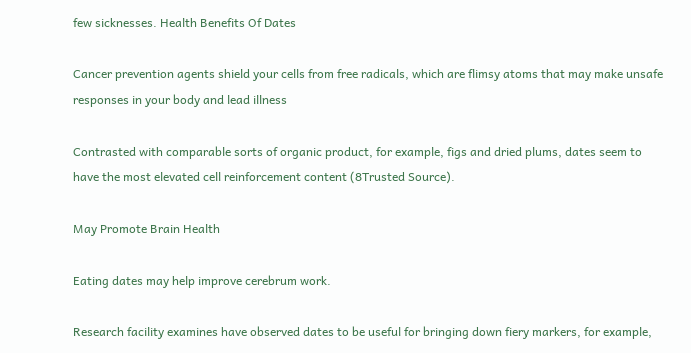few sicknesses. Health Benefits Of Dates

Cancer prevention agents shield your cells from free radicals, which are flimsy atoms that may make unsafe responses in your body and lead illness

Contrasted with comparable sorts of organic product, for example, figs and dried plums, dates seem to have the most elevated cell reinforcement content (8Trusted Source).

May Promote Brain Health

Eating dates may help improve cerebrum work.

Research facility examines have observed dates to be useful for bringing down fiery markers, for example,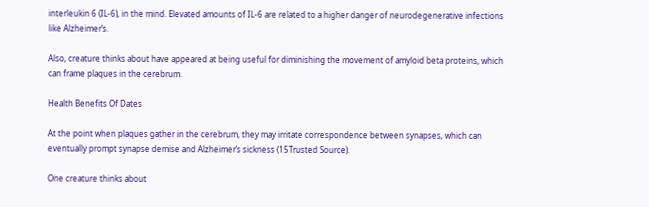interleukin 6 (IL-6), in the mind. Elevated amounts of IL-6 are related to a higher danger of neurodegenerative infections like Alzheimer’s.

Also, creature thinks about have appeared at being useful for diminishing the movement of amyloid beta proteins, which can frame plaques in the cerebrum.

Health Benefits Of Dates

At the point when plaques gather in the cerebrum, they may irritate correspondence between synapses, which can eventually prompt synapse demise and Alzheimer’s sickness (15Trusted Source).

One creature thinks about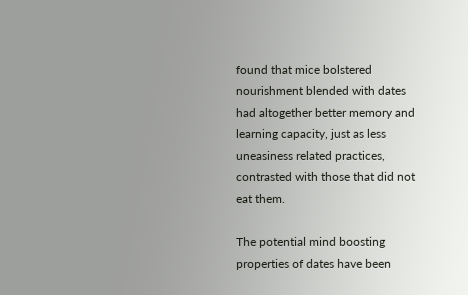found that mice bolstered nourishment blended with dates had altogether better memory and learning capacity, just as less uneasiness related practices, contrasted with those that did not eat them.

The potential mind boosting properties of dates have been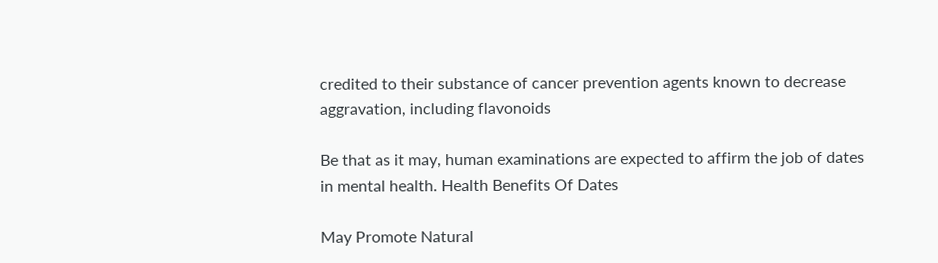credited to their substance of cancer prevention agents known to decrease aggravation, including flavonoids

Be that as it may, human examinations are expected to affirm the job of dates in mental health. Health Benefits Of Dates

May Promote Natural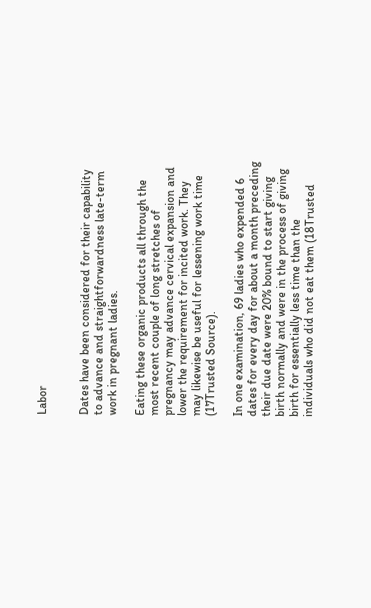Labor


Dates have been considered for their capability to advance and straightforwardness late-term work in pregnant ladies.

Eating these organic products all through the most recent couple of long stretches of pregnancy may advance cervical expansion and lower the requirement for incited work. They may likewise be useful for lessening work time (17Trusted Source).

In one examination, 69 ladies who expended 6 dates for every day for about a month preceding their due date were 20% bound to start giving birth normally and were in the process of giving birth for essentially less time than the individuals who did not eat them (18Trusted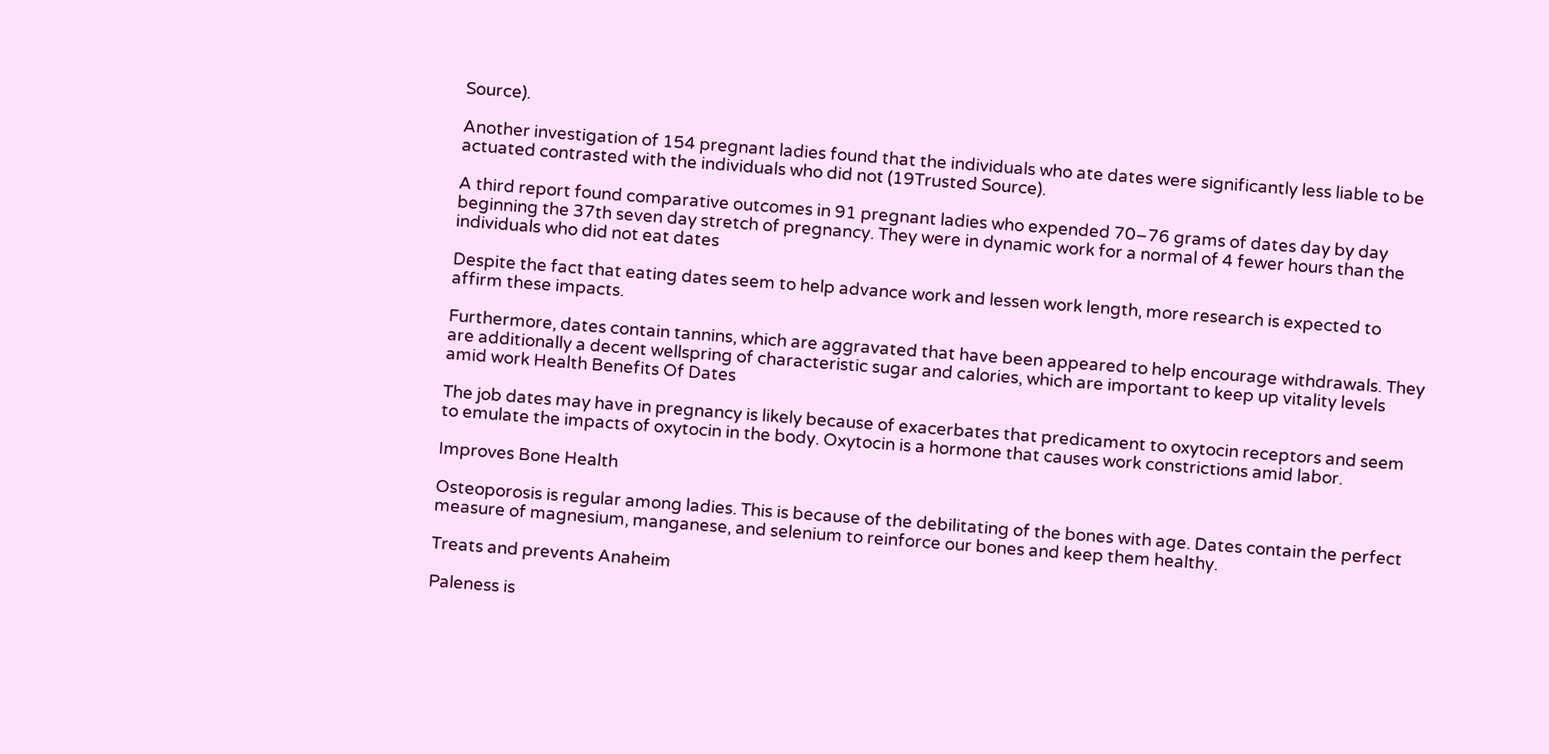Source).

Another investigation of 154 pregnant ladies found that the individuals who ate dates were significantly less liable to be actuated contrasted with the individuals who did not (19Trusted Source).

A third report found comparative outcomes in 91 pregnant ladies who expended 70–76 grams of dates day by day beginning the 37th seven day stretch of pregnancy. They were in dynamic work for a normal of 4 fewer hours than the individuals who did not eat dates

Despite the fact that eating dates seem to help advance work and lessen work length, more research is expected to affirm these impacts.

Furthermore, dates contain tannins, which are aggravated that have been appeared to help encourage withdrawals. They are additionally a decent wellspring of characteristic sugar and calories, which are important to keep up vitality levels amid work Health Benefits Of Dates

The job dates may have in pregnancy is likely because of exacerbates that predicament to oxytocin receptors and seem to emulate the impacts of oxytocin in the body. Oxytocin is a hormone that causes work constrictions amid labor.

Improves Bone Health

Osteoporosis is regular among ladies. This is because of the debilitating of the bones with age. Dates contain the perfect measure of magnesium, manganese, and selenium to reinforce our bones and keep them healthy.

Treats and prevents Anaheim

Paleness is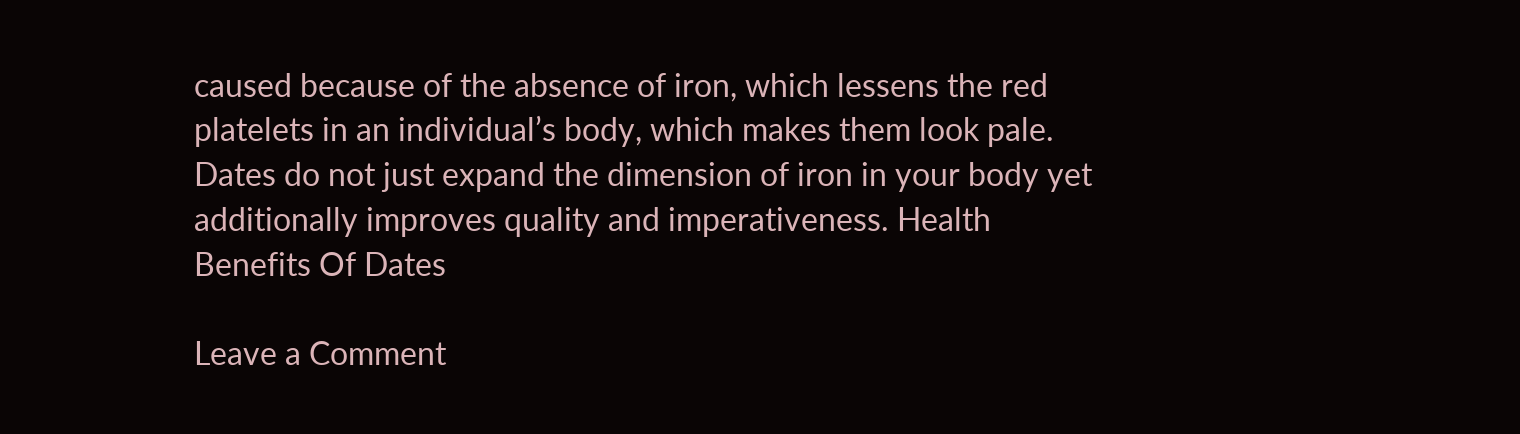caused because of the absence of iron, which lessens the red platelets in an individual’s body, which makes them look pale. Dates do not just expand the dimension of iron in your body yet additionally improves quality and imperativeness. Health Benefits Of Dates

Leave a Comment